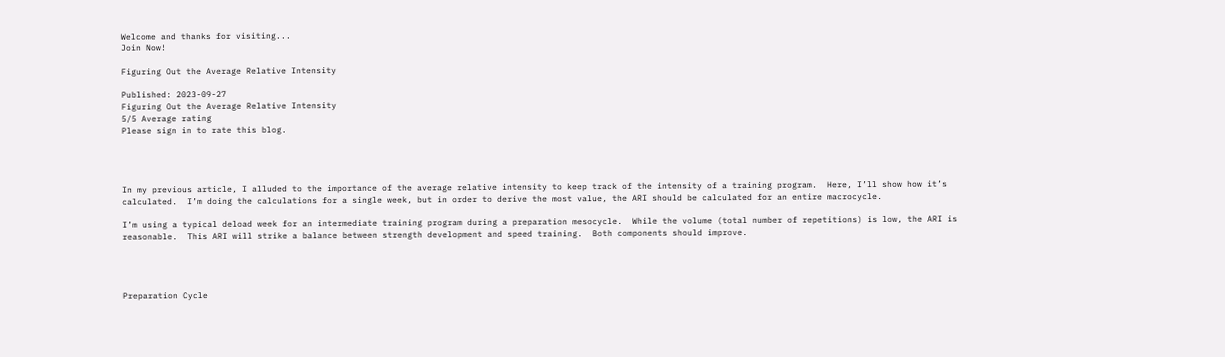Welcome and thanks for visiting...
Join Now!

Figuring Out the Average Relative Intensity

Published: 2023-09-27
Figuring Out the Average Relative Intensity
5/5 Average rating
Please sign in to rate this blog.




In my previous article, I alluded to the importance of the average relative intensity to keep track of the intensity of a training program.  Here, I’ll show how it’s calculated.  I’m doing the calculations for a single week, but in order to derive the most value, the ARI should be calculated for an entire macrocycle.

I’m using a typical deload week for an intermediate training program during a preparation mesocycle.  While the volume (total number of repetitions) is low, the ARI is reasonable.  This ARI will strike a balance between strength development and speed training.  Both components should improve.




Preparation Cycle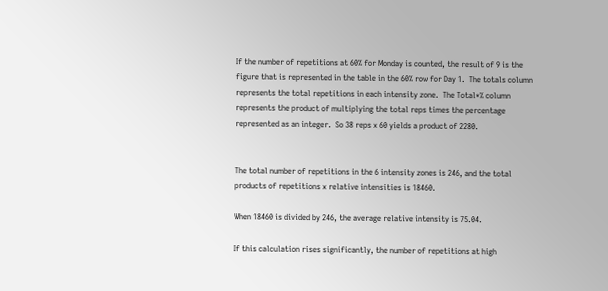If the number of repetitions at 60% for Monday is counted, the result of 9 is the figure that is represented in the table in the 60% row for Day 1.  The totals column represents the total repetitions in each intensity zone.  The Total*% column represents the product of multiplying the total reps times the percentage represented as an integer.  So 38 reps x 60 yields a product of 2280.


The total number of repetitions in the 6 intensity zones is 246, and the total products of repetitions x relative intensities is 18460.

When 18460 is divided by 246, the average relative intensity is 75.04.

If this calculation rises significantly, the number of repetitions at high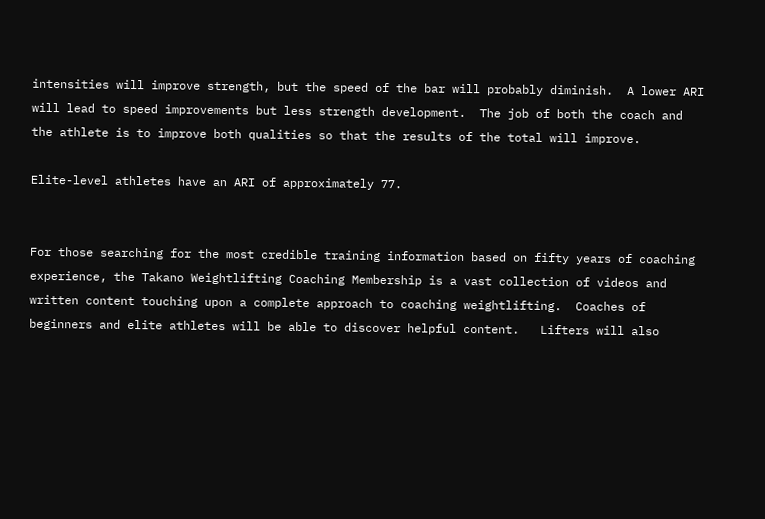intensities will improve strength, but the speed of the bar will probably diminish.  A lower ARI will lead to speed improvements but less strength development.  The job of both the coach and the athlete is to improve both qualities so that the results of the total will improve.

Elite-level athletes have an ARI of approximately 77.


For those searching for the most credible training information based on fifty years of coaching experience, the Takano Weightlifting Coaching Membership is a vast collection of videos and written content touching upon a complete approach to coaching weightlifting.  Coaches of beginners and elite athletes will be able to discover helpful content.   Lifters will also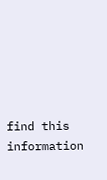find this information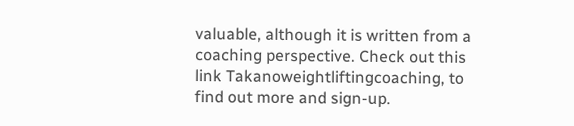valuable, although it is written from a coaching perspective. Check out this link Takanoweightliftingcoaching, to find out more and sign-up.